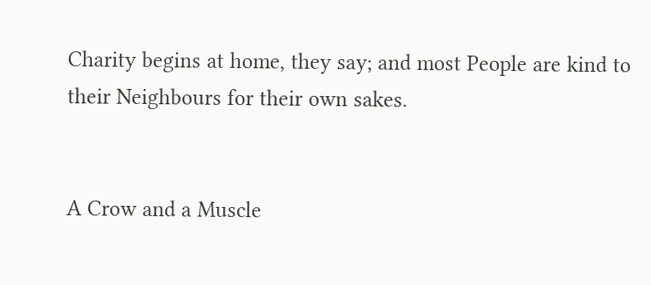Charity begins at home, they say; and most People are kind to their Neighbours for their own sakes.


A Crow and a Muscle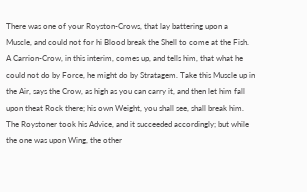There was one of your Royston-Crows, that lay battering upon a Muscle, and could not for hi Blood break the Shell to come at the Fish. A Carrion-Crow, in this interim, comes up, and tells him, that what he could not do by Force, he might do by Stratagem. Take this Muscle up in the Air, says the Crow, as high as you can carry it, and then let him fall upon theat Rock there; his own Weight, you shall see, shall break him. The Roystoner took his Advice, and it succeeded accordingly; but while the one was upon Wing, the other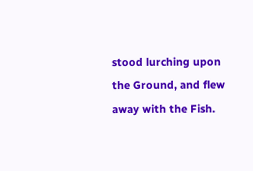stood lurching upon the Ground, and flew away with the Fish.